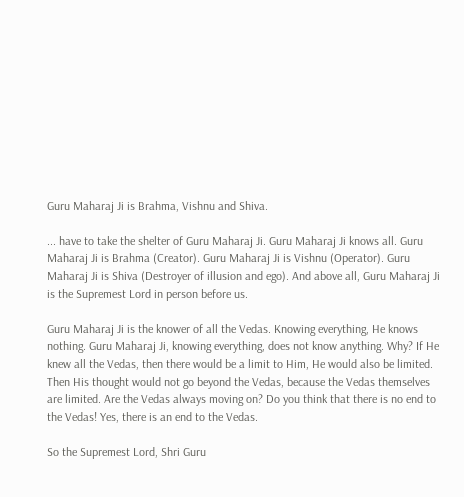Guru Maharaj Ji is Brahma, Vishnu and Shiva.

... have to take the shelter of Guru Maharaj Ji. Guru Maharaj Ji knows all. Guru Maharaj Ji is Brahma (Creator). Guru Maharaj Ji is Vishnu (Operator). Guru Maharaj Ji is Shiva (Destroyer of illusion and ego). And above all, Guru Maharaj Ji is the Supremest Lord in person before us.

Guru Maharaj Ji is the knower of all the Vedas. Knowing everything, He knows nothing. Guru Maharaj Ji, knowing everything, does not know anything. Why? If He knew all the Vedas, then there would be a limit to Him, He would also be limited. Then His thought would not go beyond the Vedas, because the Vedas themselves are limited. Are the Vedas always moving on? Do you think that there is no end to the Vedas! Yes, there is an end to the Vedas.

So the Supremest Lord, Shri Guru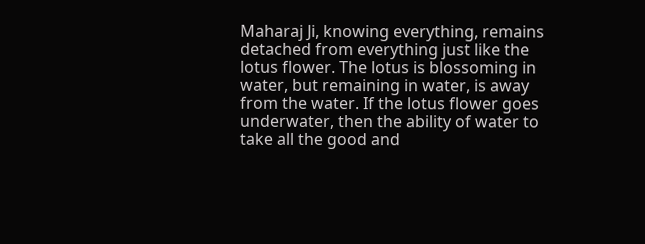Maharaj Ji, knowing everything, remains detached from everything just like the lotus flower. The lotus is blossoming in water, but remaining in water, is away from the water. If the lotus flower goes underwater, then the ability of water to take all the good and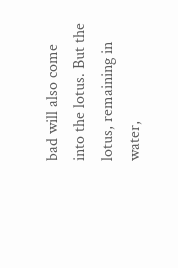bad will also come into the lotus. But the lotus, remaining in water,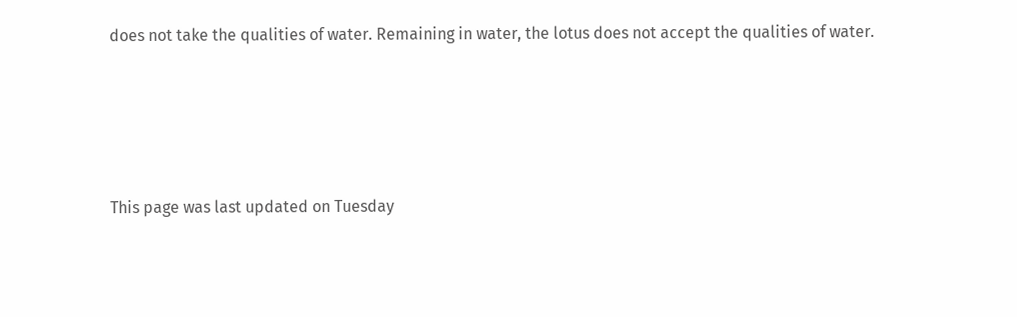does not take the qualities of water. Remaining in water, the lotus does not accept the qualities of water.




This page was last updated on Tuesday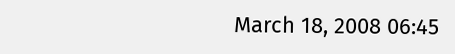March 18, 2008 06:45